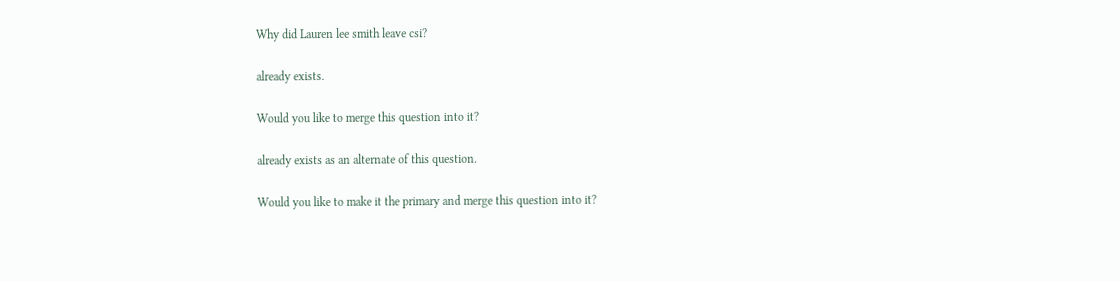Why did Lauren lee smith leave csi?

already exists.

Would you like to merge this question into it?

already exists as an alternate of this question.

Would you like to make it the primary and merge this question into it?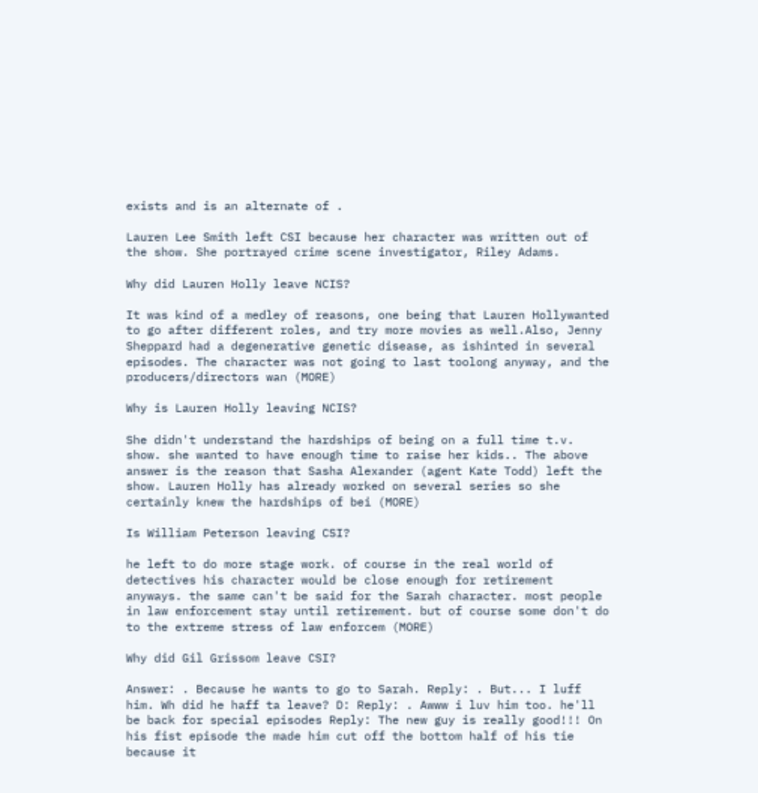exists and is an alternate of .

Lauren Lee Smith left CSI because her character was written out of the show. She portrayed crime scene investigator, Riley Adams.

Why did Lauren Holly leave NCIS?

It was kind of a medley of reasons, one being that Lauren Hollywanted to go after different roles, and try more movies as well.Also, Jenny Sheppard had a degenerative genetic disease, as ishinted in several episodes. The character was not going to last toolong anyway, and the producers/directors wan (MORE)

Why is Lauren Holly leaving NCIS?

She didn't understand the hardships of being on a full time t.v. show. she wanted to have enough time to raise her kids.. The above answer is the reason that Sasha Alexander (agent Kate Todd) left the show. Lauren Holly has already worked on several series so she certainly knew the hardships of bei (MORE)

Is William Peterson leaving CSI?

he left to do more stage work. of course in the real world of detectives his character would be close enough for retirement anyways. the same can't be said for the Sarah character. most people in law enforcement stay until retirement. but of course some don't do to the extreme stress of law enforcem (MORE)

Why did Gil Grissom leave CSI?

Answer: . Because he wants to go to Sarah. Reply: . But... I luff him. Wh did he haff ta leave? D: Reply: . Awww i luv him too. he'll be back for special episodes Reply: The new guy is really good!!! On his fist episode the made him cut off the bottom half of his tie because it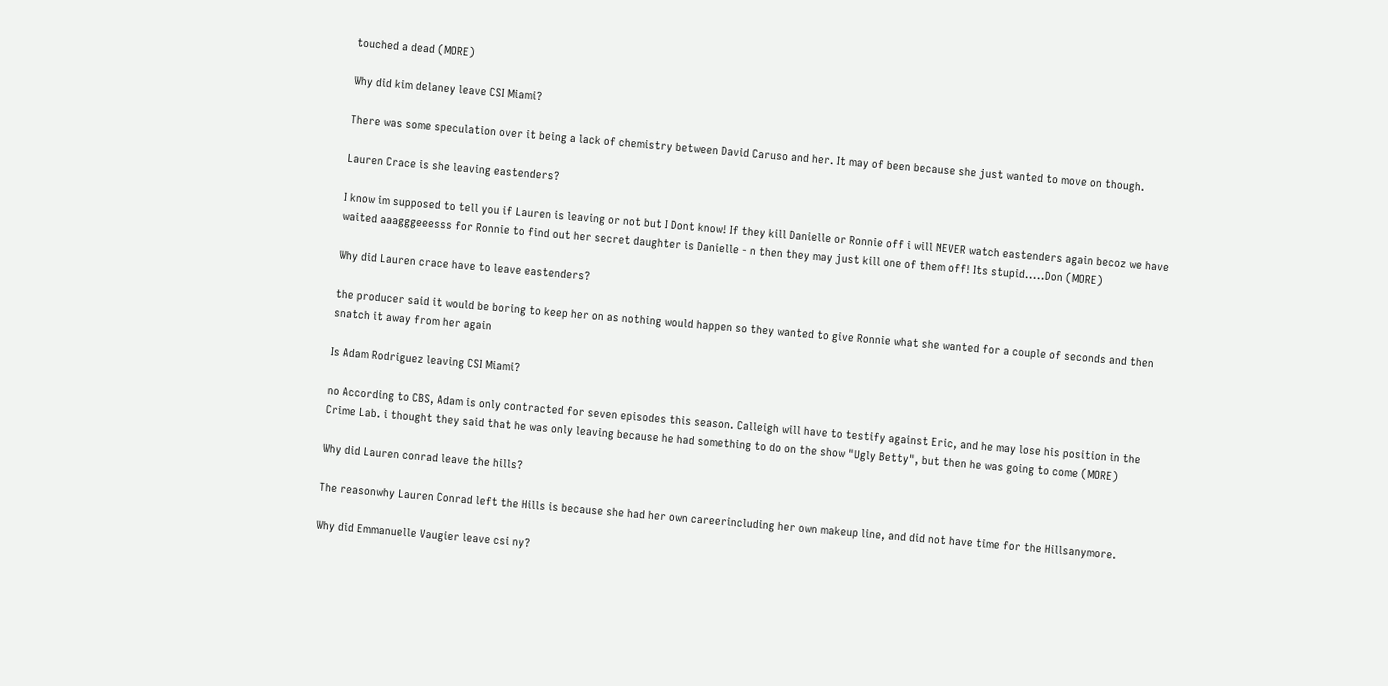touched a dead (MORE)

Why did kim delaney leave CSI Miami?

There was some speculation over it being a lack of chemistry between David Caruso and her. It may of been because she just wanted to move on though.

Lauren Crace is she leaving eastenders?

I know im supposed to tell you if Lauren is leaving or not but I Dont know! If they kill Danielle or Ronnie off i will NEVER watch eastenders again becoz we have waited aaagggeeesss for Ronnie to find out her secret daughter is Danielle - n then they may just kill one of them off! Its stupid.....Don (MORE)

Why did Lauren crace have to leave eastenders?

the producer said it would be boring to keep her on as nothing would happen so they wanted to give Ronnie what she wanted for a couple of seconds and then snatch it away from her again

Is Adam Rodriguez leaving CSI Miami?

no According to CBS, Adam is only contracted for seven episodes this season. Calleigh will have to testify against Eric, and he may lose his position in the Crime Lab. i thought they said that he was only leaving because he had something to do on the show "Ugly Betty", but then he was going to come (MORE)

Why did Lauren conrad leave the hills?

The reasonwhy Lauren Conrad left the Hills is because she had her own careerincluding her own makeup line, and did not have time for the Hillsanymore.

Why did Emmanuelle Vaugier leave csi ny?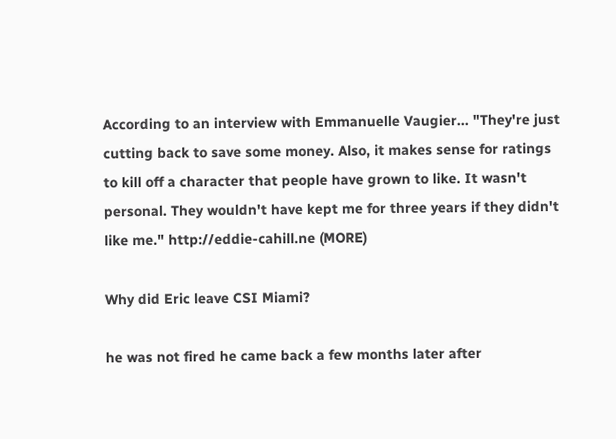According to an interview with Emmanuelle Vaugier... "They're just cutting back to save some money. Also, it makes sense for ratings to kill off a character that people have grown to like. It wasn't personal. They wouldn't have kept me for three years if they didn't like me." http://eddie-cahill.ne (MORE)

Why did Eric leave CSI Miami?

he was not fired he came back a few months later after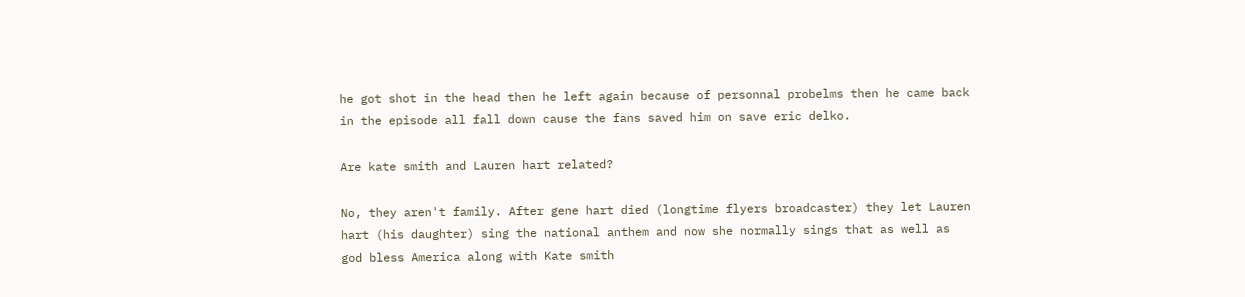he got shot in the head then he left again because of personnal probelms then he came back in the episode all fall down cause the fans saved him on save eric delko.

Are kate smith and Lauren hart related?

No, they aren't family. After gene hart died (longtime flyers broadcaster) they let Lauren hart (his daughter) sing the national anthem and now she normally sings that as well as god bless America along with Kate smith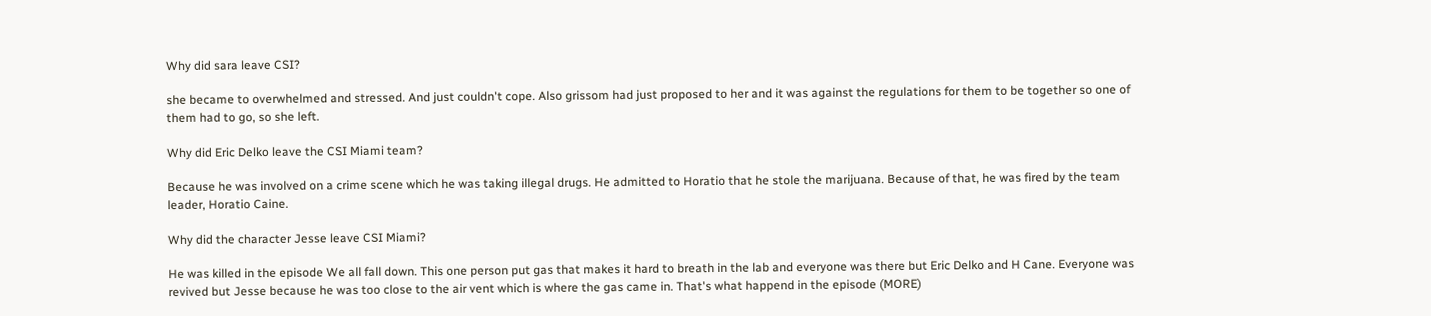Why did sara leave CSI?

she became to overwhelmed and stressed. And just couldn't cope. Also grissom had just proposed to her and it was against the regulations for them to be together so one of them had to go, so she left.

Why did Eric Delko leave the CSI Miami team?

Because he was involved on a crime scene which he was taking illegal drugs. He admitted to Horatio that he stole the marijuana. Because of that, he was fired by the team leader, Horatio Caine.

Why did the character Jesse leave CSI Miami?

He was killed in the episode We all fall down. This one person put gas that makes it hard to breath in the lab and everyone was there but Eric Delko and H Cane. Everyone was revived but Jesse because he was too close to the air vent which is where the gas came in. That's what happend in the episode (MORE)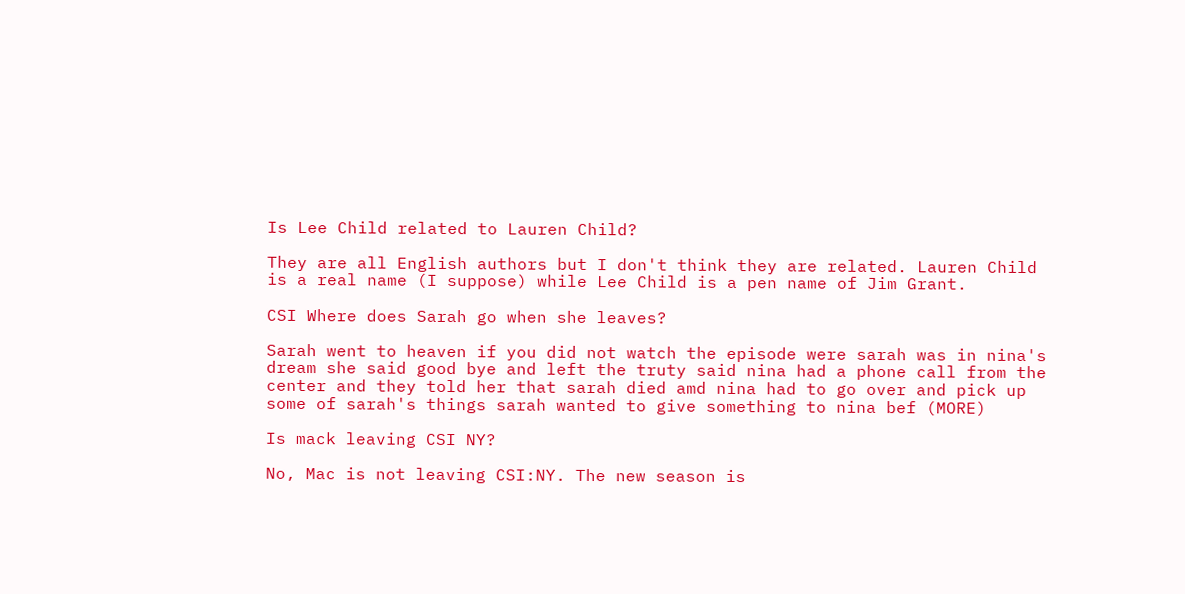Is Lee Child related to Lauren Child?

They are all English authors but I don't think they are related. Lauren Child is a real name (I suppose) while Lee Child is a pen name of Jim Grant.

CSI Where does Sarah go when she leaves?

Sarah went to heaven if you did not watch the episode were sarah was in nina's dream she said good bye and left the truty said nina had a phone call from the center and they told her that sarah died amd nina had to go over and pick up some of sarah's things sarah wanted to give something to nina bef (MORE)

Is mack leaving CSI NY?

No, Mac is not leaving CSI:NY. The new season is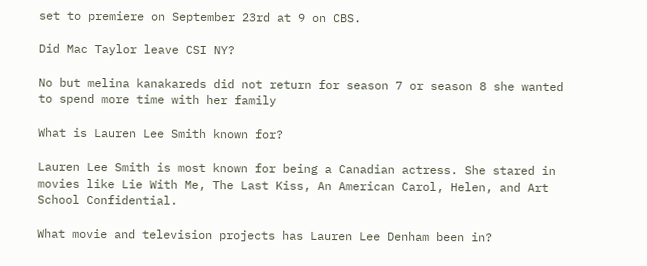set to premiere on September 23rd at 9 on CBS.

Did Mac Taylor leave CSI NY?

No but melina kanakareds did not return for season 7 or season 8 she wanted to spend more time with her family

What is Lauren Lee Smith known for?

Lauren Lee Smith is most known for being a Canadian actress. She stared in movies like Lie With Me, The Last Kiss, An American Carol, Helen, and Art School Confidential.

What movie and television projects has Lauren Lee Denham been in?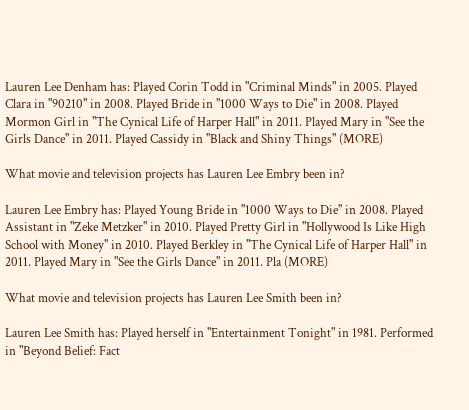Lauren Lee Denham has: Played Corin Todd in "Criminal Minds" in 2005. Played Clara in "90210" in 2008. Played Bride in "1000 Ways to Die" in 2008. Played Mormon Girl in "The Cynical Life of Harper Hall" in 2011. Played Mary in "See the Girls Dance" in 2011. Played Cassidy in "Black and Shiny Things" (MORE)

What movie and television projects has Lauren Lee Embry been in?

Lauren Lee Embry has: Played Young Bride in "1000 Ways to Die" in 2008. Played Assistant in "Zeke Metzker" in 2010. Played Pretty Girl in "Hollywood Is Like High School with Money" in 2010. Played Berkley in "The Cynical Life of Harper Hall" in 2011. Played Mary in "See the Girls Dance" in 2011. Pla (MORE)

What movie and television projects has Lauren Lee Smith been in?

Lauren Lee Smith has: Played herself in "Entertainment Tonight" in 1981. Performed in "Beyond Belief: Fact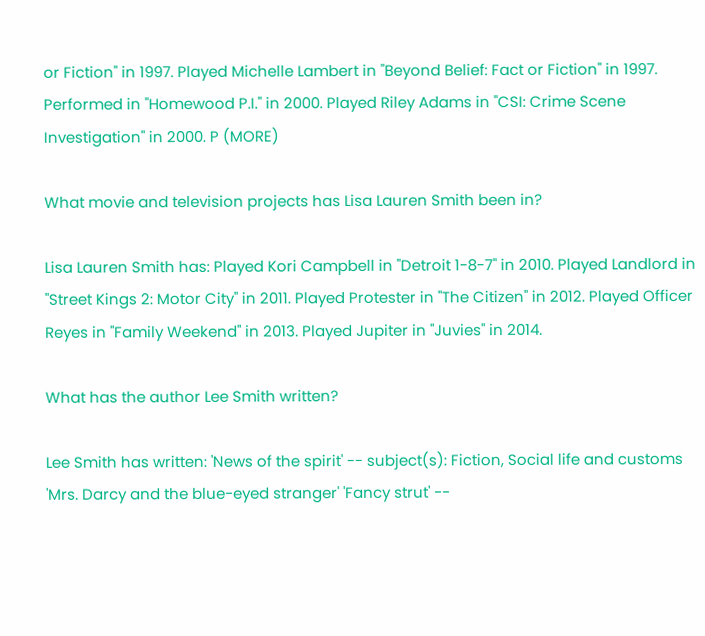or Fiction" in 1997. Played Michelle Lambert in "Beyond Belief: Fact or Fiction" in 1997. Performed in "Homewood P.I." in 2000. Played Riley Adams in "CSI: Crime Scene Investigation" in 2000. P (MORE)

What movie and television projects has Lisa Lauren Smith been in?

Lisa Lauren Smith has: Played Kori Campbell in "Detroit 1-8-7" in 2010. Played Landlord in "Street Kings 2: Motor City" in 2011. Played Protester in "The Citizen" in 2012. Played Officer Reyes in "Family Weekend" in 2013. Played Jupiter in "Juvies" in 2014.

What has the author Lee Smith written?

Lee Smith has written: 'News of the spirit' -- subject(s): Fiction, Social life and customs 'Mrs. Darcy and the blue-eyed stranger' 'Fancy strut' --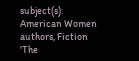subject(s): American Women authors, Fiction 'The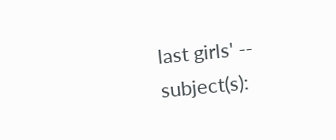last girls' -- subject(s):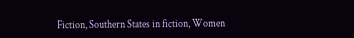Fiction, Southern States in fiction, Women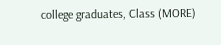college graduates, Class (MORE)